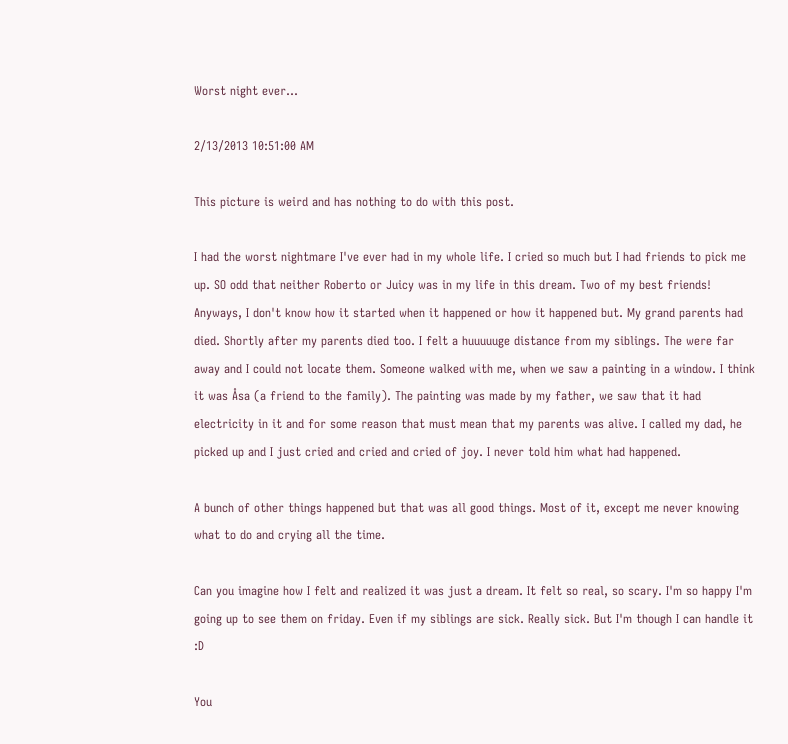Worst night ever...

2/13/2013 10:51:00 AM

This picture is weird and has nothing to do with this post.

I had the worst nightmare I've ever had in my whole life. I cried so much but I had friends to pick me up. SO odd that neither Roberto or Juicy was in my life in this dream. Two of my best friends!
Anyways, I don't know how it started when it happened or how it happened but. My grand parents had died. Shortly after my parents died too. I felt a huuuuuge distance from my siblings. The were far away and I could not locate them. Someone walked with me, when we saw a painting in a window. I think it was Åsa (a friend to the family). The painting was made by my father, we saw that it had electricity in it and for some reason that must mean that my parents was alive. I called my dad, he picked up and I just cried and cried and cried of joy. I never told him what had happened.

A bunch of other things happened but that was all good things. Most of it, except me never knowing what to do and crying all the time.

Can you imagine how I felt and realized it was just a dream. It felt so real, so scary. I'm so happy I'm going up to see them on friday. Even if my siblings are sick. Really sick. But I'm though I can handle it :D

You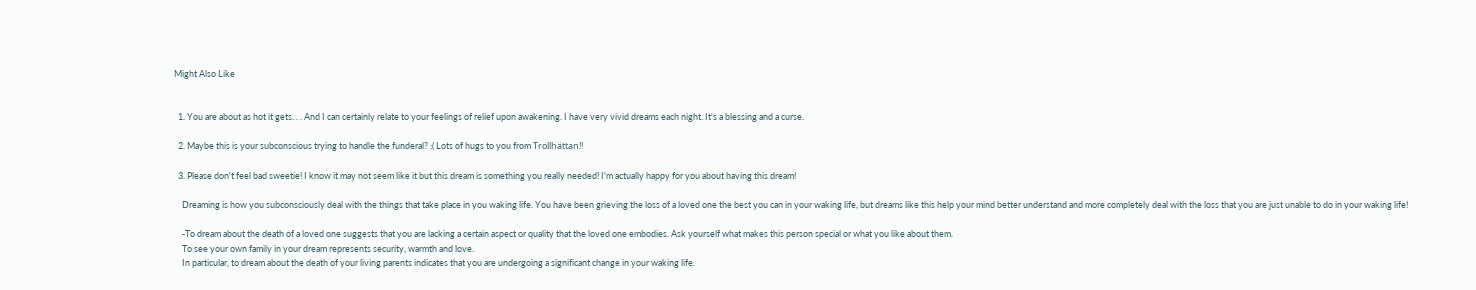Might Also Like


  1. You are about as hot it gets. . . And I can certainly relate to your feelings of relief upon awakening. I have very vivid dreams each night. It's a blessing and a curse.

  2. Maybe this is your subconscious trying to handle the funderal? :( Lots of hugs to you from Trollhättan!!

  3. Please don't feel bad sweetie! I know it may not seem like it but this dream is something you really needed! I'm actually happy for you about having this dream!

    Dreaming is how you subconsciously deal with the things that take place in you waking life. You have been grieving the loss of a loved one the best you can in your waking life, but dreams like this help your mind better understand and more completely deal with the loss that you are just unable to do in your waking life!

    -To dream about the death of a loved one suggests that you are lacking a certain aspect or quality that the loved one embodies. Ask yourself what makes this person special or what you like about them.
    To see your own family in your dream represents security, warmth and love.
    In particular, to dream about the death of your living parents indicates that you are undergoing a significant change in your waking life.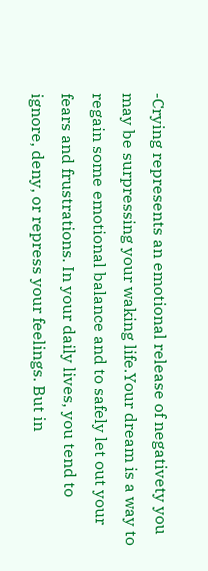-Crying represents an emotional release of negativety you may be surpressing your waking life.Your dream is a way to regain some emotional balance and to safely let out your fears and frustrations. In your daily lives, you tend to ignore, deny, or repress your feelings. But in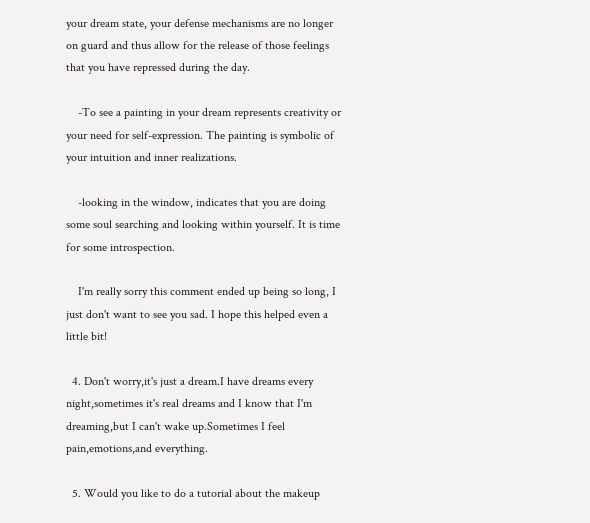your dream state, your defense mechanisms are no longer on guard and thus allow for the release of those feelings that you have repressed during the day.

    -To see a painting in your dream represents creativity or your need for self-expression. The painting is symbolic of your intuition and inner realizations.

    -looking in the window, indicates that you are doing some soul searching and looking within yourself. It is time for some introspection.

    I'm really sorry this comment ended up being so long, I just don't want to see you sad. I hope this helped even a little bit!

  4. Don't worry,it's just a dream.I have dreams every night,sometimes it's real dreams and I know that I'm dreaming,but I can't wake up.Sometimes I feel pain,emotions,and everything.

  5. Would you like to do a tutorial about the makeup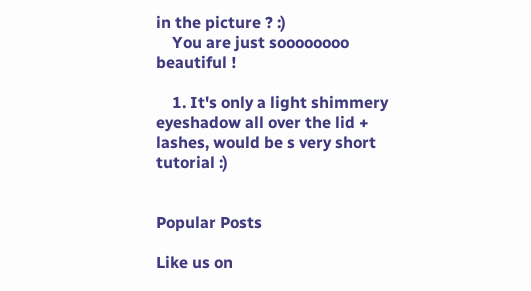in the picture ? :)
    You are just soooooooo beautiful !

    1. It's only a light shimmery eyeshadow all over the lid + lashes, would be s very short tutorial :)


Popular Posts

Like us on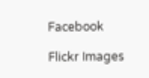Facebook

Flickr Images